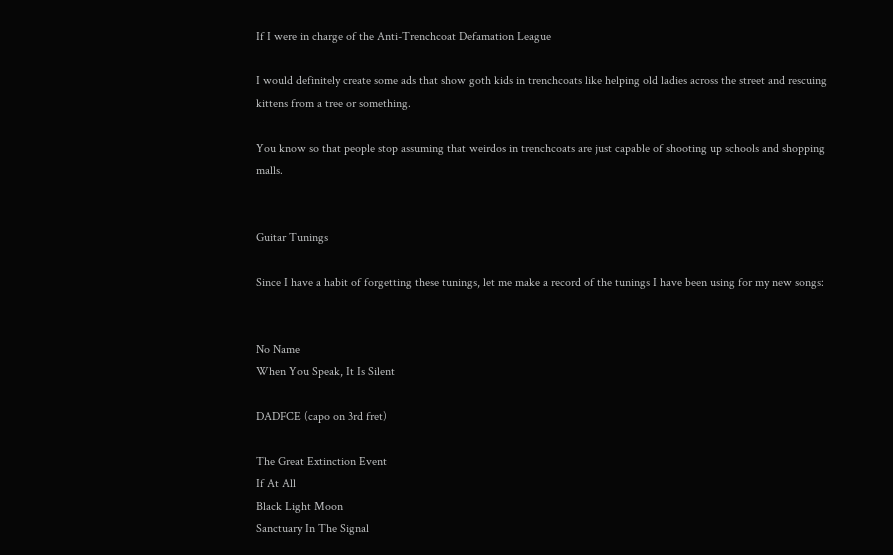If I were in charge of the Anti-Trenchcoat Defamation League

I would definitely create some ads that show goth kids in trenchcoats like helping old ladies across the street and rescuing kittens from a tree or something.

You know so that people stop assuming that weirdos in trenchcoats are just capable of shooting up schools and shopping malls.


Guitar Tunings

Since I have a habit of forgetting these tunings, let me make a record of the tunings I have been using for my new songs:


No Name
When You Speak, It Is Silent

DADFCE (capo on 3rd fret)

The Great Extinction Event
If At All
Black Light Moon
Sanctuary In The Signal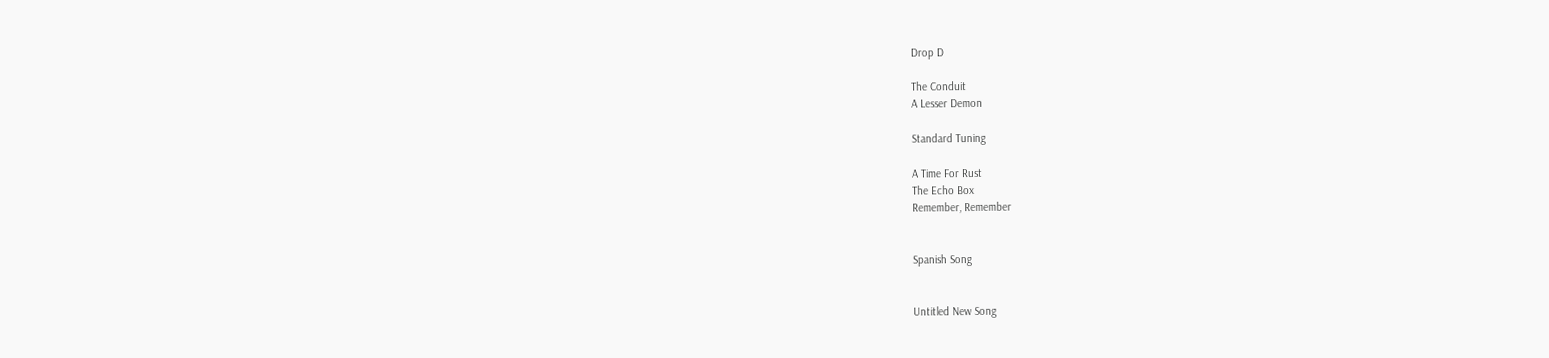Drop D

The Conduit
A Lesser Demon

Standard Tuning

A Time For Rust
The Echo Box
Remember, Remember


Spanish Song


Untitled New Song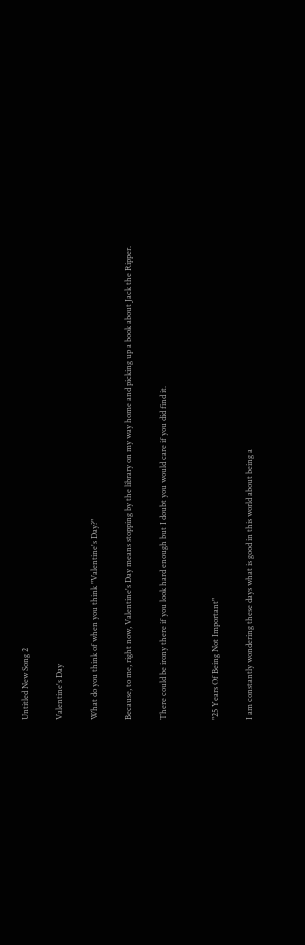Untitled New Song 2

Valentine's Day

What do you think of when you think "Valentine's Day?"

Because, to me, right now, Valentine's Day means stopping by the library on my way home and picking up a book about Jack the Ripper.

There could be irony there if you look hard enough but I doubt you would care if you did find it.


"25 Years Of Being Not Important"

I am constantly wondering these days what is good in this world about being a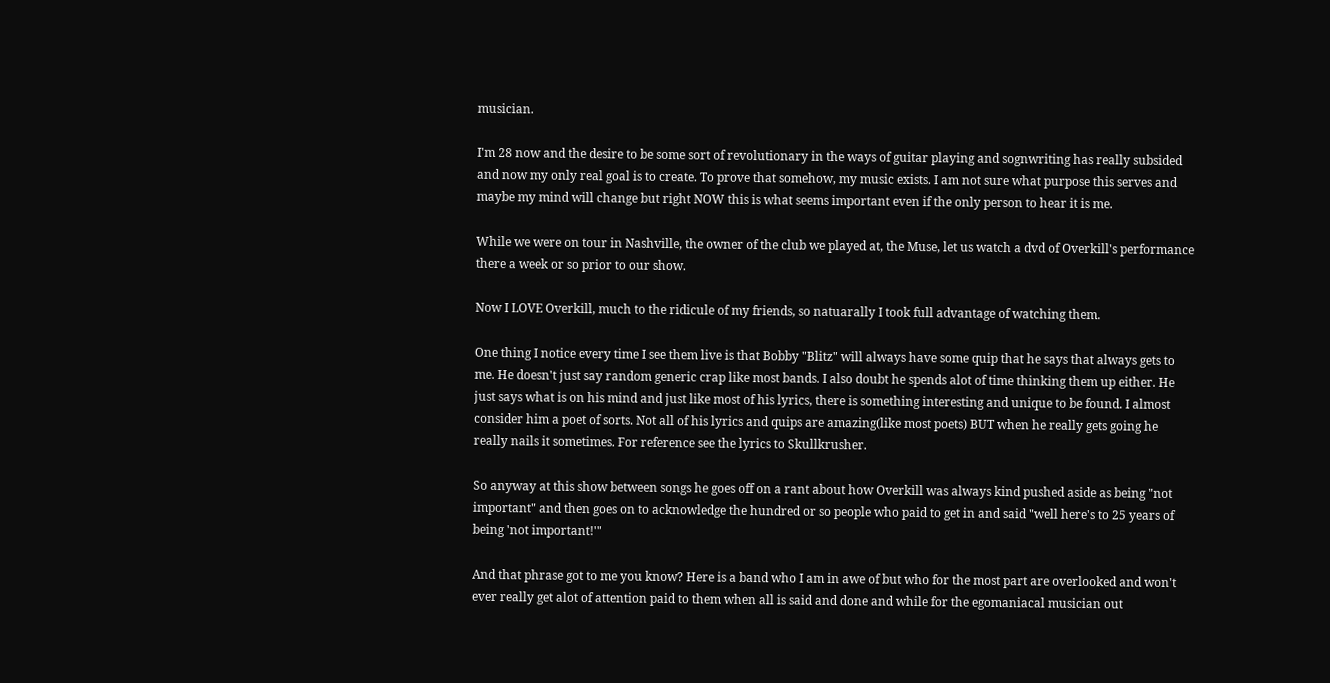musician.

I'm 28 now and the desire to be some sort of revolutionary in the ways of guitar playing and sognwriting has really subsided and now my only real goal is to create. To prove that somehow, my music exists. I am not sure what purpose this serves and maybe my mind will change but right NOW this is what seems important even if the only person to hear it is me.

While we were on tour in Nashville, the owner of the club we played at, the Muse, let us watch a dvd of Overkill's performance there a week or so prior to our show.

Now I LOVE Overkill, much to the ridicule of my friends, so natuarally I took full advantage of watching them.

One thing I notice every time I see them live is that Bobby "Blitz" will always have some quip that he says that always gets to me. He doesn't just say random generic crap like most bands. I also doubt he spends alot of time thinking them up either. He just says what is on his mind and just like most of his lyrics, there is something interesting and unique to be found. I almost consider him a poet of sorts. Not all of his lyrics and quips are amazing(like most poets) BUT when he really gets going he really nails it sometimes. For reference see the lyrics to Skullkrusher.

So anyway at this show between songs he goes off on a rant about how Overkill was always kind pushed aside as being "not important" and then goes on to acknowledge the hundred or so people who paid to get in and said "well here's to 25 years of being 'not important!'"

And that phrase got to me you know? Here is a band who I am in awe of but who for the most part are overlooked and won't ever really get alot of attention paid to them when all is said and done and while for the egomaniacal musician out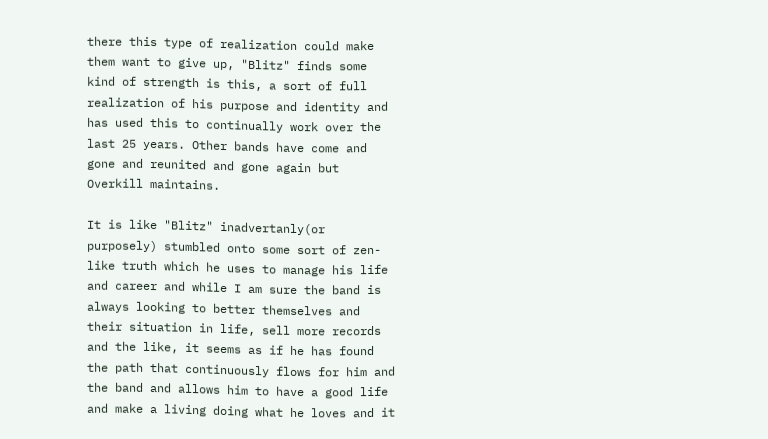there this type of realization could make them want to give up, "Blitz" finds some kind of strength is this, a sort of full realization of his purpose and identity and has used this to continually work over the last 25 years. Other bands have come and gone and reunited and gone again but Overkill maintains.

It is like "Blitz" inadvertanly(or purposely) stumbled onto some sort of zen-like truth which he uses to manage his life and career and while I am sure the band is always looking to better themselves and their situation in life, sell more records and the like, it seems as if he has found the path that continuously flows for him and the band and allows him to have a good life and make a living doing what he loves and it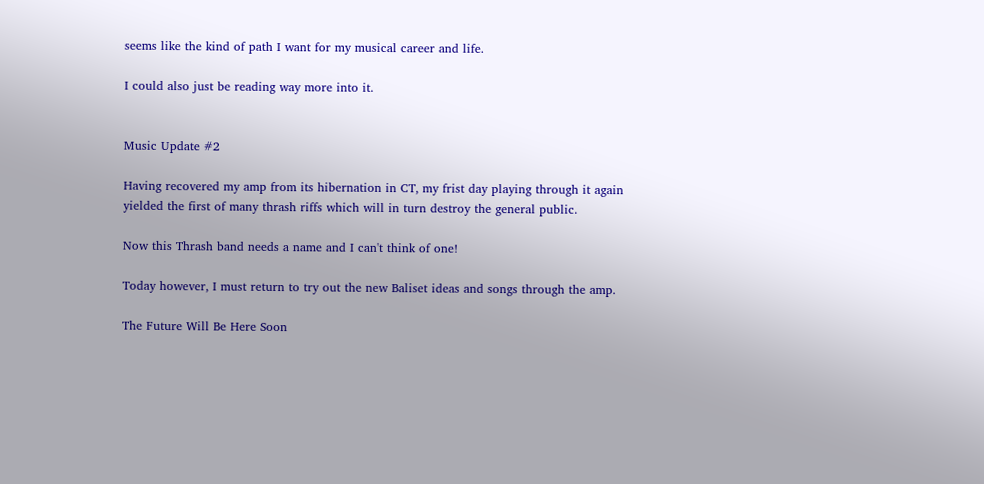seems like the kind of path I want for my musical career and life.

I could also just be reading way more into it.


Music Update #2

Having recovered my amp from its hibernation in CT, my frist day playing through it again yielded the first of many thrash riffs which will in turn destroy the general public.

Now this Thrash band needs a name and I can't think of one!

Today however, I must return to try out the new Baliset ideas and songs through the amp.

The Future Will Be Here Soon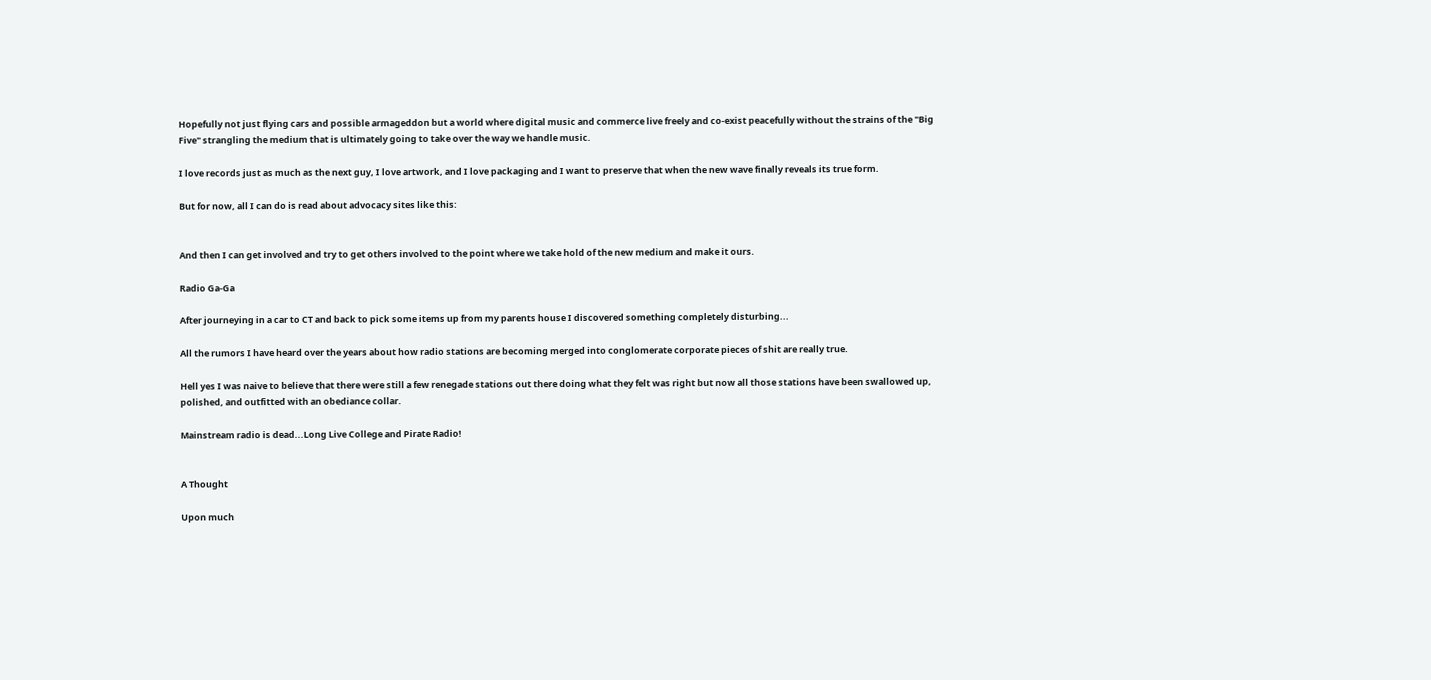Hopefully not just flying cars and possible armageddon but a world where digital music and commerce live freely and co-exist peacefully without the strains of the "Big Five" strangling the medium that is ultimately going to take over the way we handle music.

I love records just as much as the next guy, I love artwork, and I love packaging and I want to preserve that when the new wave finally reveals its true form.

But for now, all I can do is read about advocacy sites like this:


And then I can get involved and try to get others involved to the point where we take hold of the new medium and make it ours.

Radio Ga-Ga

After journeying in a car to CT and back to pick some items up from my parents house I discovered something completely disturbing...

All the rumors I have heard over the years about how radio stations are becoming merged into conglomerate corporate pieces of shit are really true.

Hell yes I was naive to believe that there were still a few renegade stations out there doing what they felt was right but now all those stations have been swallowed up, polished, and outfitted with an obediance collar.

Mainstream radio is dead...Long Live College and Pirate Radio!


A Thought

Upon much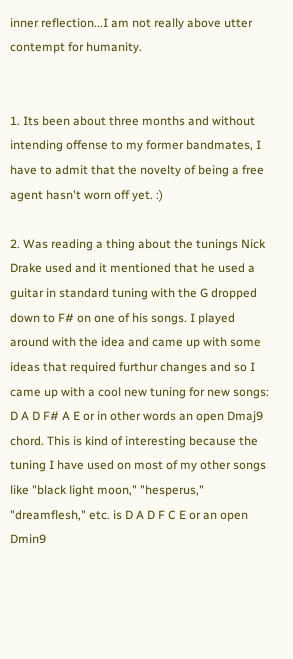inner reflection...I am not really above utter contempt for humanity.


1. Its been about three months and without intending offense to my former bandmates, I have to admit that the novelty of being a free agent hasn't worn off yet. :)

2. Was reading a thing about the tunings Nick Drake used and it mentioned that he used a guitar in standard tuning with the G dropped down to F# on one of his songs. I played around with the idea and came up with some ideas that required furthur changes and so I came up with a cool new tuning for new songs: D A D F# A E or in other words an open Dmaj9 chord. This is kind of interesting because the tuning I have used on most of my other songs like "black light moon," "hesperus," "dreamflesh," etc. is D A D F C E or an open Dmin9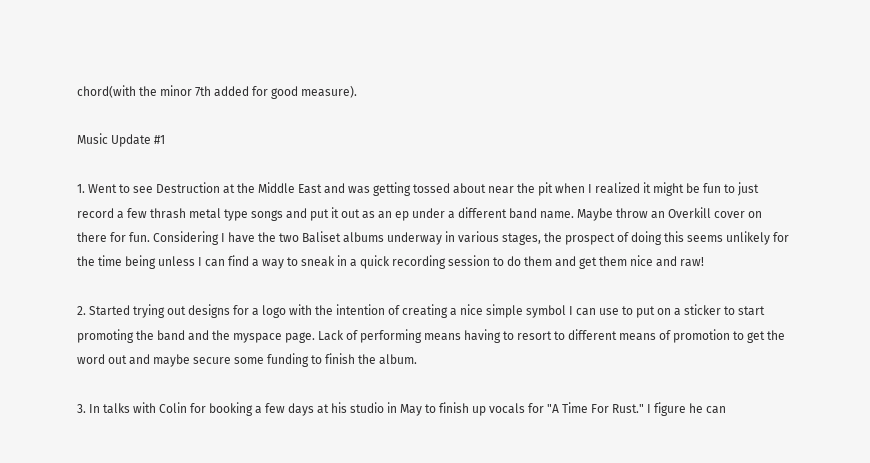chord(with the minor 7th added for good measure).

Music Update #1

1. Went to see Destruction at the Middle East and was getting tossed about near the pit when I realized it might be fun to just record a few thrash metal type songs and put it out as an ep under a different band name. Maybe throw an Overkill cover on there for fun. Considering I have the two Baliset albums underway in various stages, the prospect of doing this seems unlikely for the time being unless I can find a way to sneak in a quick recording session to do them and get them nice and raw!

2. Started trying out designs for a logo with the intention of creating a nice simple symbol I can use to put on a sticker to start promoting the band and the myspace page. Lack of performing means having to resort to different means of promotion to get the word out and maybe secure some funding to finish the album.

3. In talks with Colin for booking a few days at his studio in May to finish up vocals for "A Time For Rust." I figure he can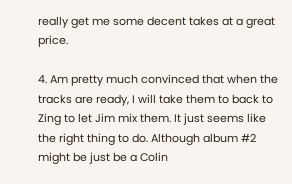really get me some decent takes at a great price.

4. Am pretty much convinced that when the tracks are ready, I will take them to back to Zing to let Jim mix them. It just seems like the right thing to do. Although album #2 might be just be a Colin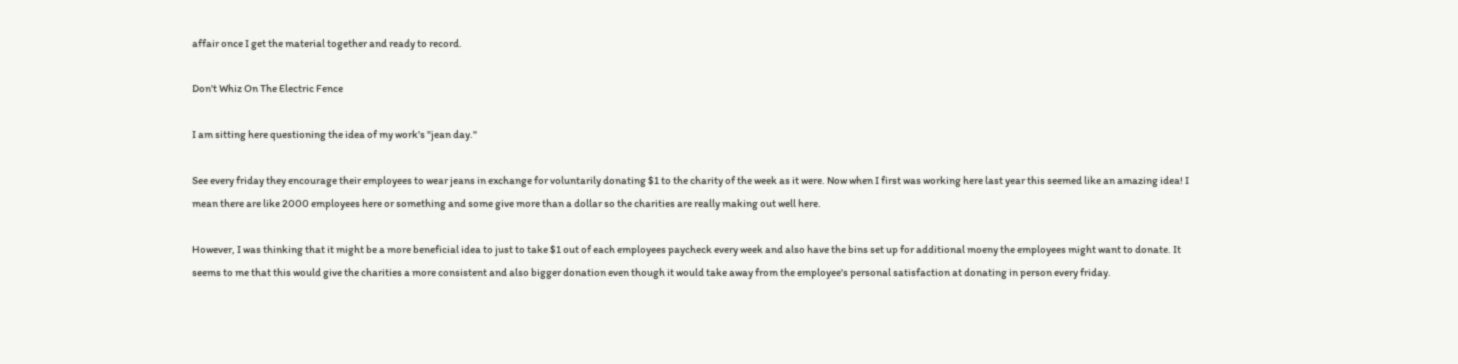affair once I get the material together and ready to record.

Don't Whiz On The Electric Fence

I am sitting here questioning the idea of my work's "jean day."

See every friday they encourage their employees to wear jeans in exchange for voluntarily donating $1 to the charity of the week as it were. Now when I first was working here last year this seemed like an amazing idea! I mean there are like 2000 employees here or something and some give more than a dollar so the charities are really making out well here.

However, I was thinking that it might be a more beneficial idea to just to take $1 out of each employees paycheck every week and also have the bins set up for additional moeny the employees might want to donate. It seems to me that this would give the charities a more consistent and also bigger donation even though it would take away from the employee's personal satisfaction at donating in person every friday.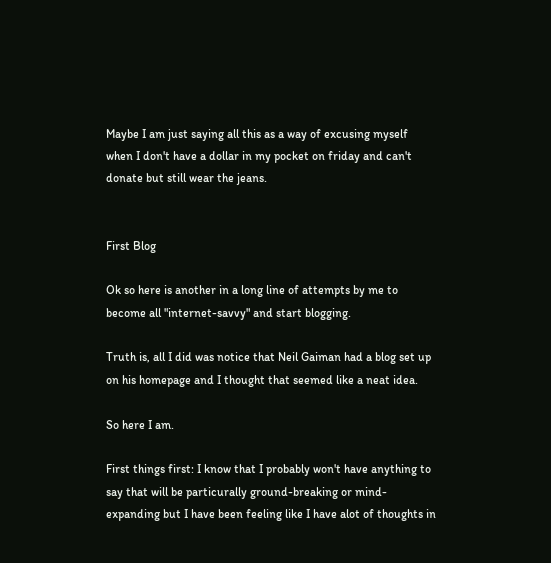Maybe I am just saying all this as a way of excusing myself when I don't have a dollar in my pocket on friday and can't donate but still wear the jeans.


First Blog

Ok so here is another in a long line of attempts by me to become all "internet-savvy" and start blogging.

Truth is, all I did was notice that Neil Gaiman had a blog set up on his homepage and I thought that seemed like a neat idea.

So here I am.

First things first: I know that I probably won't have anything to say that will be particurally ground-breaking or mind-expanding but I have been feeling like I have alot of thoughts in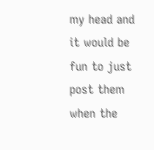my head and it would be fun to just post them when the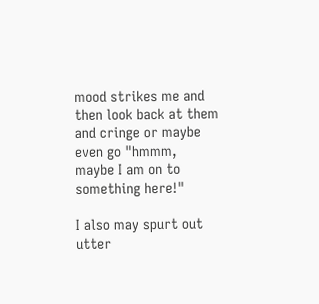mood strikes me and then look back at them and cringe or maybe even go "hmmm, maybe I am on to something here!"

I also may spurt out utter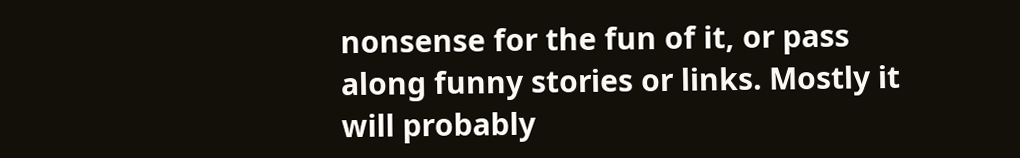nonsense for the fun of it, or pass along funny stories or links. Mostly it will probably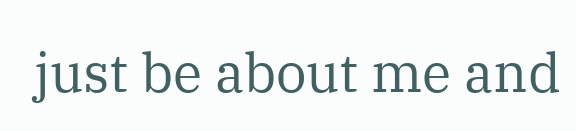just be about me and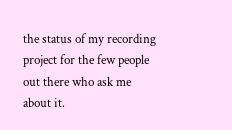the status of my recording project for the few people out there who ask me about it.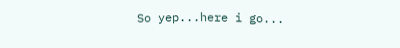So yep...here i go...